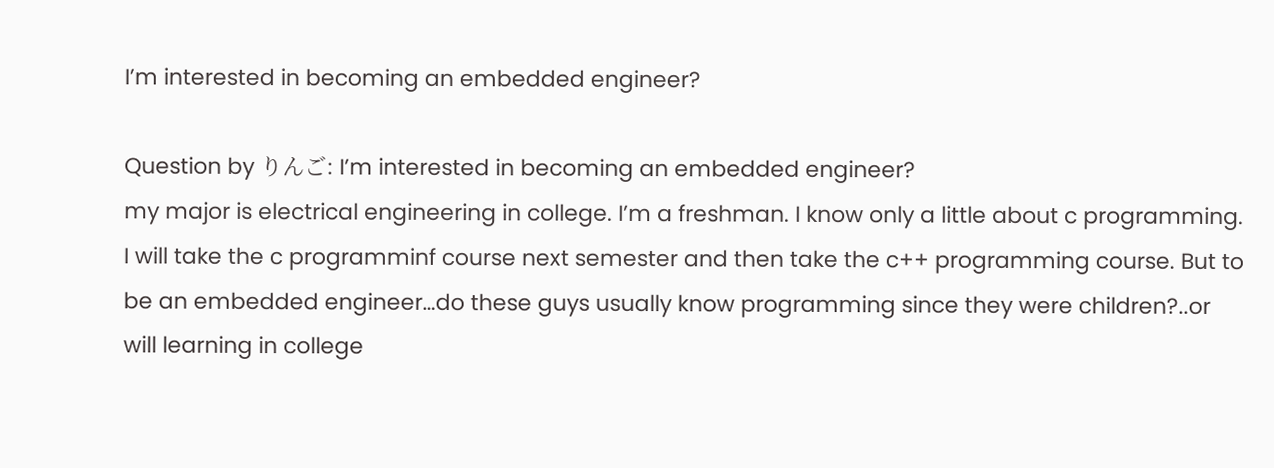I’m interested in becoming an embedded engineer?

Question by りんご: I’m interested in becoming an embedded engineer?
my major is electrical engineering in college. I’m a freshman. I know only a little about c programming. I will take the c programminf course next semester and then take the c++ programming course. But to be an embedded engineer…do these guys usually know programming since they were children?..or will learning in college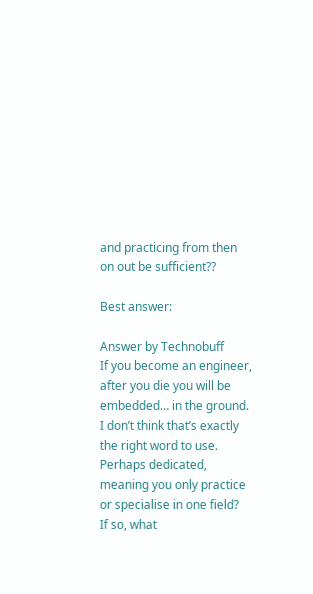and practicing from then on out be sufficient??

Best answer:

Answer by Technobuff
If you become an engineer, after you die you will be embedded… in the ground.
I don’t think that’s exactly the right word to use.
Perhaps dedicated, meaning you only practice or specialise in one field?
If so, what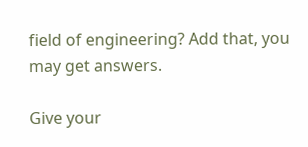field of engineering? Add that, you may get answers.

Give your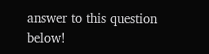answer to this question below!